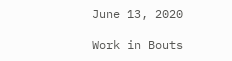June 13, 2020

Work in Bouts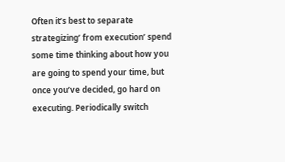Often it’s best to separate strategizing’ from execution’ spend some time thinking about how you are going to spend your time, but once you’ve decided, go hard on executing. Periodically switch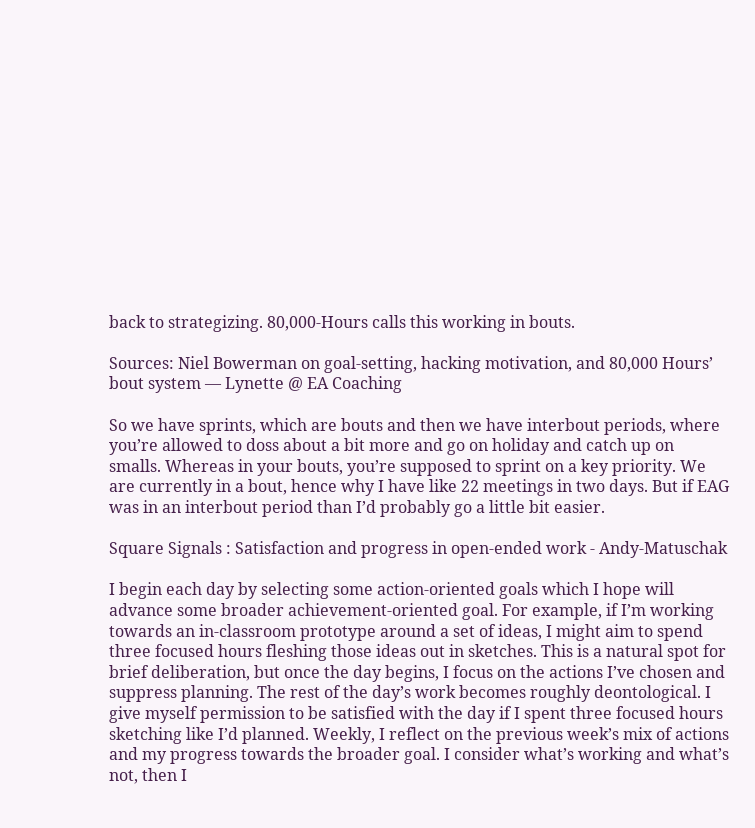back to strategizing. 80,000-Hours calls this working in bouts.

Sources: Niel Bowerman on goal-setting, hacking motivation, and 80,000 Hours’ bout system — Lynette @ EA Coaching

So we have sprints, which are bouts and then we have interbout periods, where you’re allowed to doss about a bit more and go on holiday and catch up on smalls. Whereas in your bouts, you’re supposed to sprint on a key priority. We are currently in a bout, hence why I have like 22 meetings in two days. But if EAG was in an interbout period than I’d probably go a little bit easier.

Square Signals : Satisfaction and progress in open-ended work - Andy-Matuschak

I begin each day by selecting some action-oriented goals which I hope will advance some broader achievement-oriented goal. For example, if I’m working towards an in-classroom prototype around a set of ideas, I might aim to spend three focused hours fleshing those ideas out in sketches. This is a natural spot for brief deliberation, but once the day begins, I focus on the actions I’ve chosen and suppress planning. The rest of the day’s work becomes roughly deontological. I give myself permission to be satisfied with the day if I spent three focused hours sketching like I’d planned. Weekly, I reflect on the previous week’s mix of actions and my progress towards the broader goal. I consider what’s working and what’s not, then I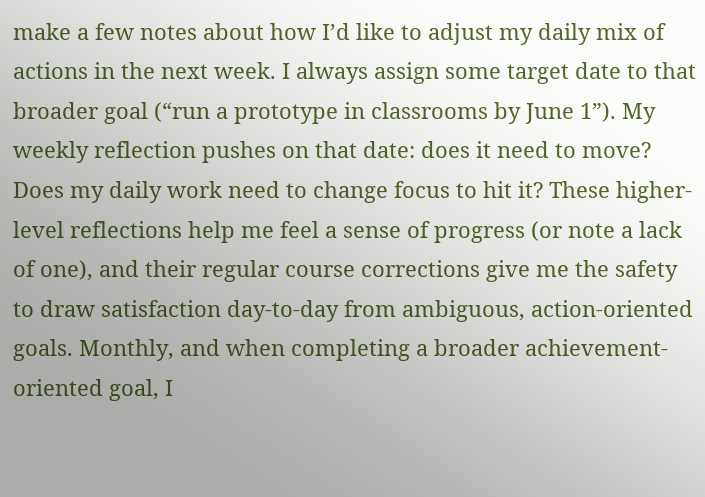make a few notes about how I’d like to adjust my daily mix of actions in the next week. I always assign some target date to that broader goal (“run a prototype in classrooms by June 1”). My weekly reflection pushes on that date: does it need to move? Does my daily work need to change focus to hit it? These higher-level reflections help me feel a sense of progress (or note a lack of one), and their regular course corrections give me the safety to draw satisfaction day-to-day from ambiguous, action-oriented goals. Monthly, and when completing a broader achievement-oriented goal, I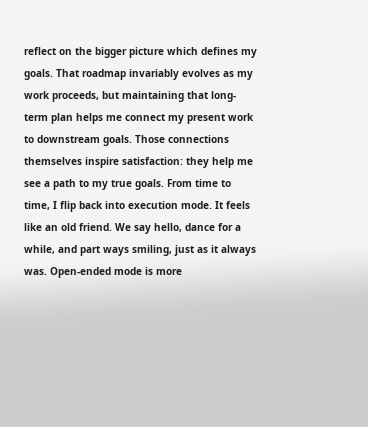reflect on the bigger picture which defines my goals. That roadmap invariably evolves as my work proceeds, but maintaining that long-term plan helps me connect my present work to downstream goals. Those connections themselves inspire satisfaction: they help me see a path to my true goals. From time to time, I flip back into execution mode. It feels like an old friend. We say hello, dance for a while, and part ways smiling, just as it always was. Open-ended mode is more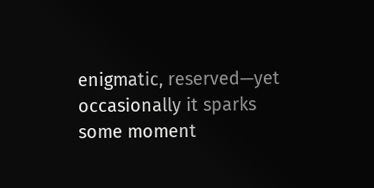enigmatic, reserved—yet occasionally it sparks some moment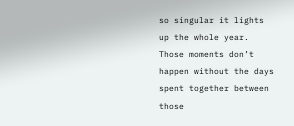so singular it lights up the whole year. Those moments don’t happen without the days spent together between those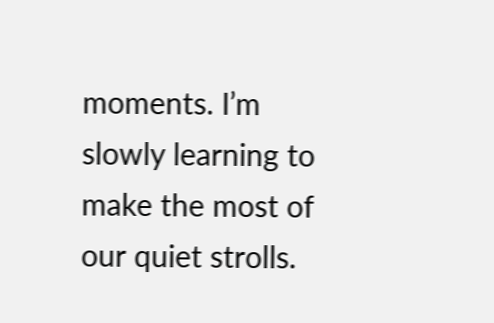moments. I’m slowly learning to make the most of our quiet strolls.